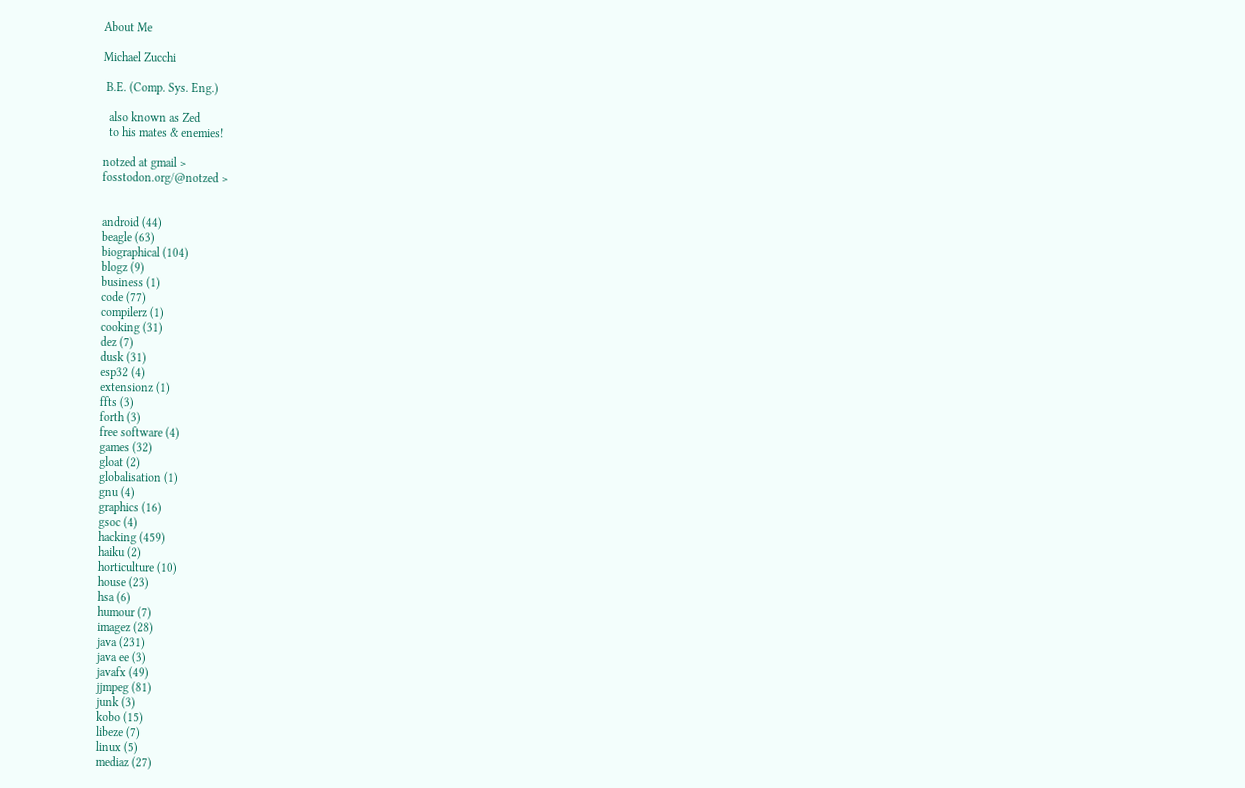About Me

Michael Zucchi

 B.E. (Comp. Sys. Eng.)

  also known as Zed
  to his mates & enemies!

notzed at gmail >
fosstodon.org/@notzed >


android (44)
beagle (63)
biographical (104)
blogz (9)
business (1)
code (77)
compilerz (1)
cooking (31)
dez (7)
dusk (31)
esp32 (4)
extensionz (1)
ffts (3)
forth (3)
free software (4)
games (32)
gloat (2)
globalisation (1)
gnu (4)
graphics (16)
gsoc (4)
hacking (459)
haiku (2)
horticulture (10)
house (23)
hsa (6)
humour (7)
imagez (28)
java (231)
java ee (3)
javafx (49)
jjmpeg (81)
junk (3)
kobo (15)
libeze (7)
linux (5)
mediaz (27)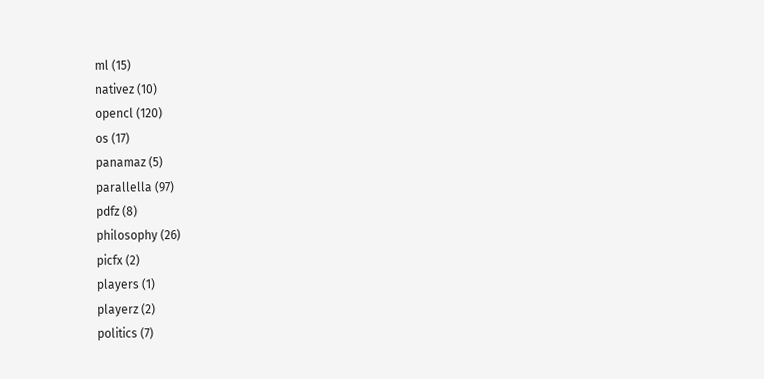ml (15)
nativez (10)
opencl (120)
os (17)
panamaz (5)
parallella (97)
pdfz (8)
philosophy (26)
picfx (2)
players (1)
playerz (2)
politics (7)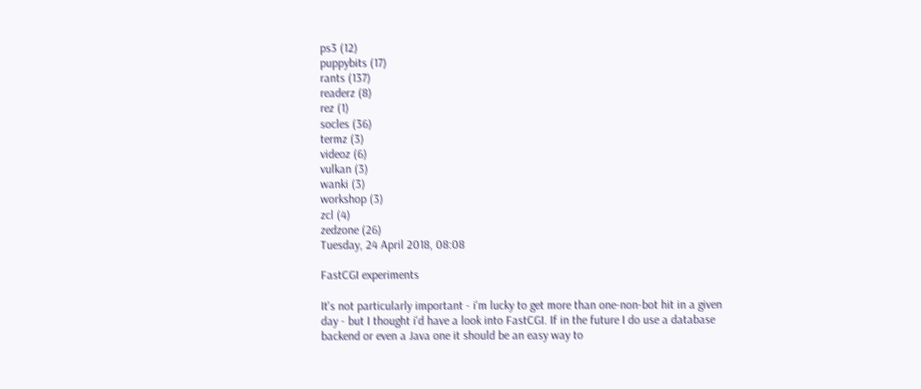ps3 (12)
puppybits (17)
rants (137)
readerz (8)
rez (1)
socles (36)
termz (3)
videoz (6)
vulkan (3)
wanki (3)
workshop (3)
zcl (4)
zedzone (26)
Tuesday, 24 April 2018, 08:08

FastCGI experiments

It's not particularly important - i'm lucky to get more than one-non-bot hit in a given day - but I thought i'd have a look into FastCGI. If in the future I do use a database backend or even a Java one it should be an easy way to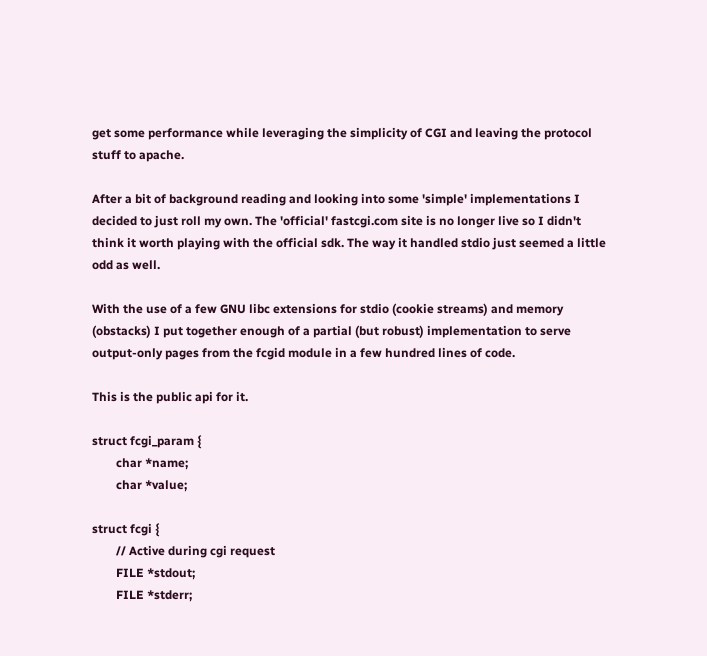get some performance while leveraging the simplicity of CGI and leaving the protocol stuff to apache.

After a bit of background reading and looking into some 'simple' implementations I decided to just roll my own. The 'official' fastcgi.com site is no longer live so I didn't think it worth playing with the official sdk. The way it handled stdio just seemed a little odd as well.

With the use of a few GNU libc extensions for stdio (cookie streams) and memory (obstacks) I put together enough of a partial (but robust) implementation to serve output-only pages from the fcgid module in a few hundred lines of code.

This is the public api for it.

struct fcgi_param {
        char *name;
        char *value;

struct fcgi {
        // Active during cgi request
        FILE *stdout;
        FILE *stderr;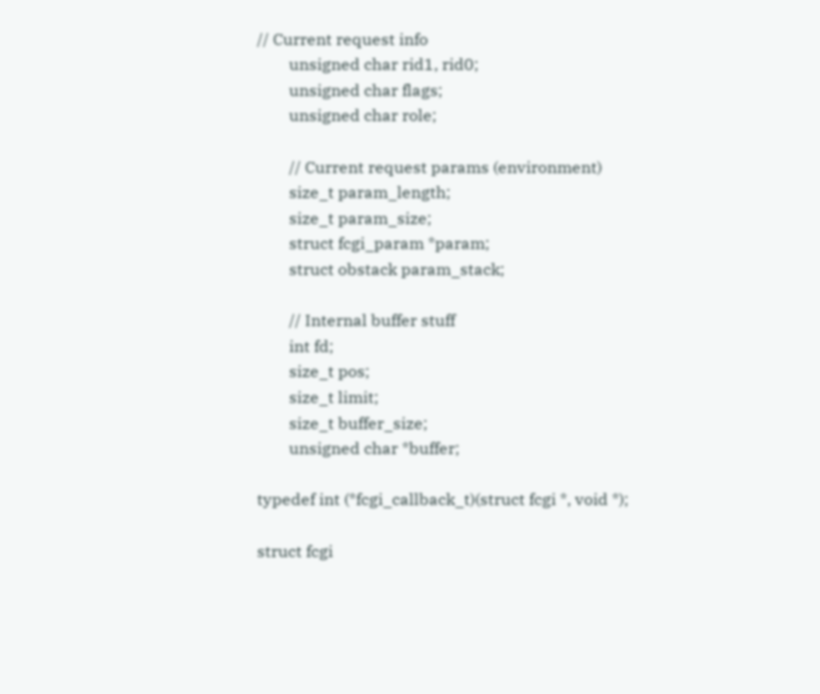// Current request info
        unsigned char rid1, rid0;
        unsigned char flags;
        unsigned char role;

        // Current request params (environment)
        size_t param_length;
        size_t param_size;
        struct fcgi_param *param;
        struct obstack param_stack;

        // Internal buffer stuff
        int fd;
        size_t pos;
        size_t limit;
        size_t buffer_size;
        unsigned char *buffer;

typedef int (*fcgi_callback_t)(struct fcgi *, void *);

struct fcgi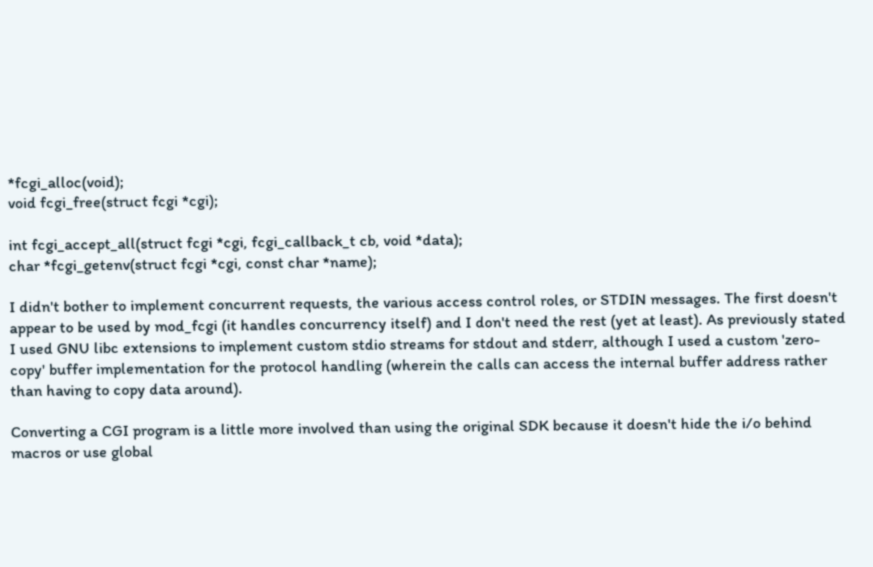*fcgi_alloc(void);
void fcgi_free(struct fcgi *cgi);

int fcgi_accept_all(struct fcgi *cgi, fcgi_callback_t cb, void *data);
char *fcgi_getenv(struct fcgi *cgi, const char *name);

I didn't bother to implement concurrent requests, the various access control roles, or STDIN messages. The first doesn't appear to be used by mod_fcgi (it handles concurrency itself) and I don't need the rest (yet at least). As previously stated I used GNU libc extensions to implement custom stdio streams for stdout and stderr, although I used a custom 'zero-copy' buffer implementation for the protocol handling (wherein the calls can access the internal buffer address rather than having to copy data around).

Converting a CGI program is a little more involved than using the original SDK because it doesn't hide the i/o behind macros or use global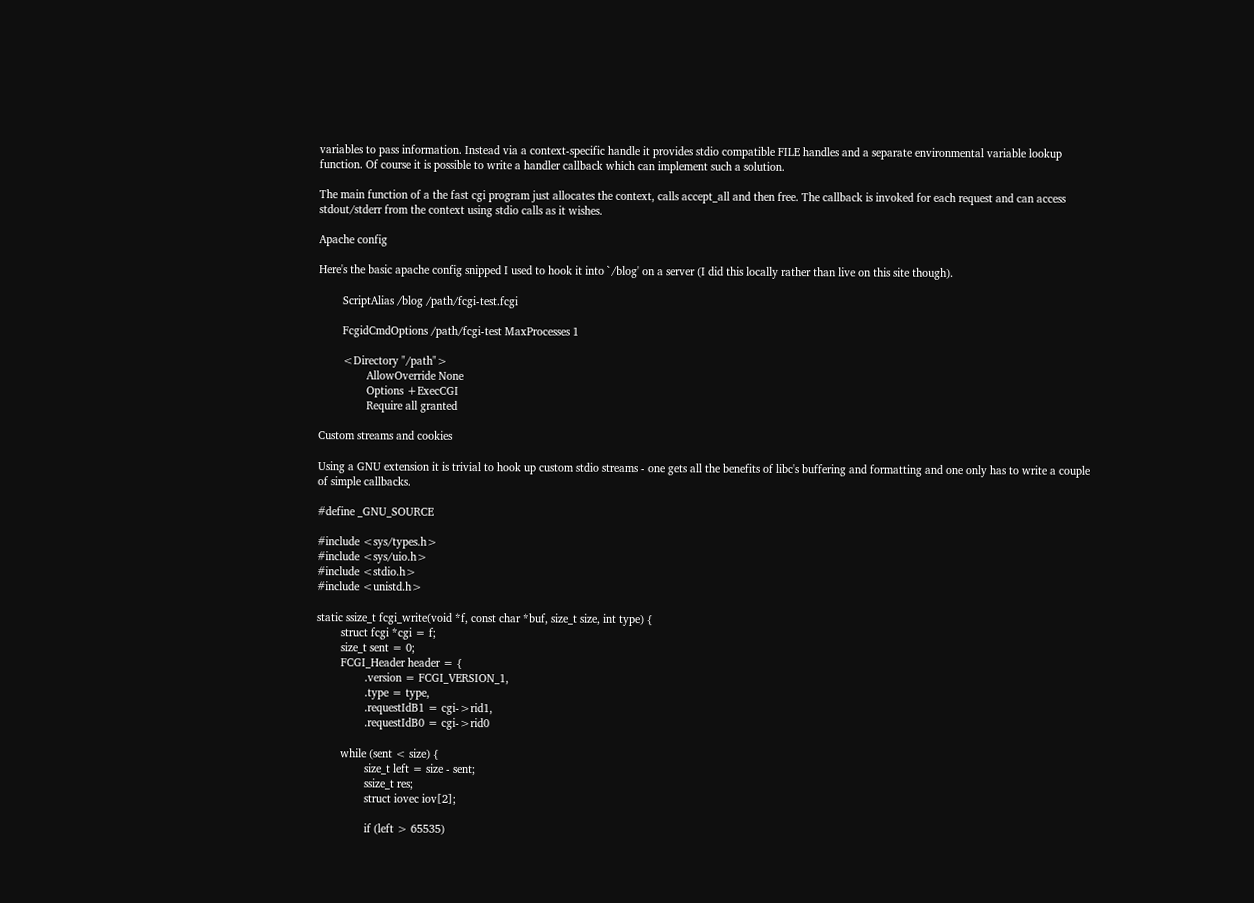variables to pass information. Instead via a context-specific handle it provides stdio compatible FILE handles and a separate environmental variable lookup function. Of course it is possible to write a handler callback which can implement such a solution.

The main function of a the fast cgi program just allocates the context, calls accept_all and then free. The callback is invoked for each request and can access stdout/stderr from the context using stdio calls as it wishes.

Apache config

Here's the basic apache config snipped I used to hook it into `/blog' on a server (I did this locally rather than live on this site though).

        ScriptAlias /blog /path/fcgi-test.fcgi

        FcgidCmdOptions /path/fcgi-test MaxProcesses 1

        <Directory "/path">
                AllowOverride None
                Options +ExecCGI
                Require all granted

Custom streams and cookies

Using a GNU extension it is trivial to hook up custom stdio streams - one gets all the benefits of libc's buffering and formatting and one only has to write a couple of simple callbacks.

#define _GNU_SOURCE

#include <sys/types.h>
#include <sys/uio.h>
#include <stdio.h>
#include <unistd.h>

static ssize_t fcgi_write(void *f, const char *buf, size_t size, int type) {
        struct fcgi *cgi = f;
        size_t sent = 0;
        FCGI_Header header = {
                .version = FCGI_VERSION_1,
                .type = type,
                .requestIdB1 = cgi->rid1,
                .requestIdB0 = cgi->rid0

        while (sent < size) {
                size_t left = size - sent;
                ssize_t res;
                struct iovec iov[2];

                if (left > 65535)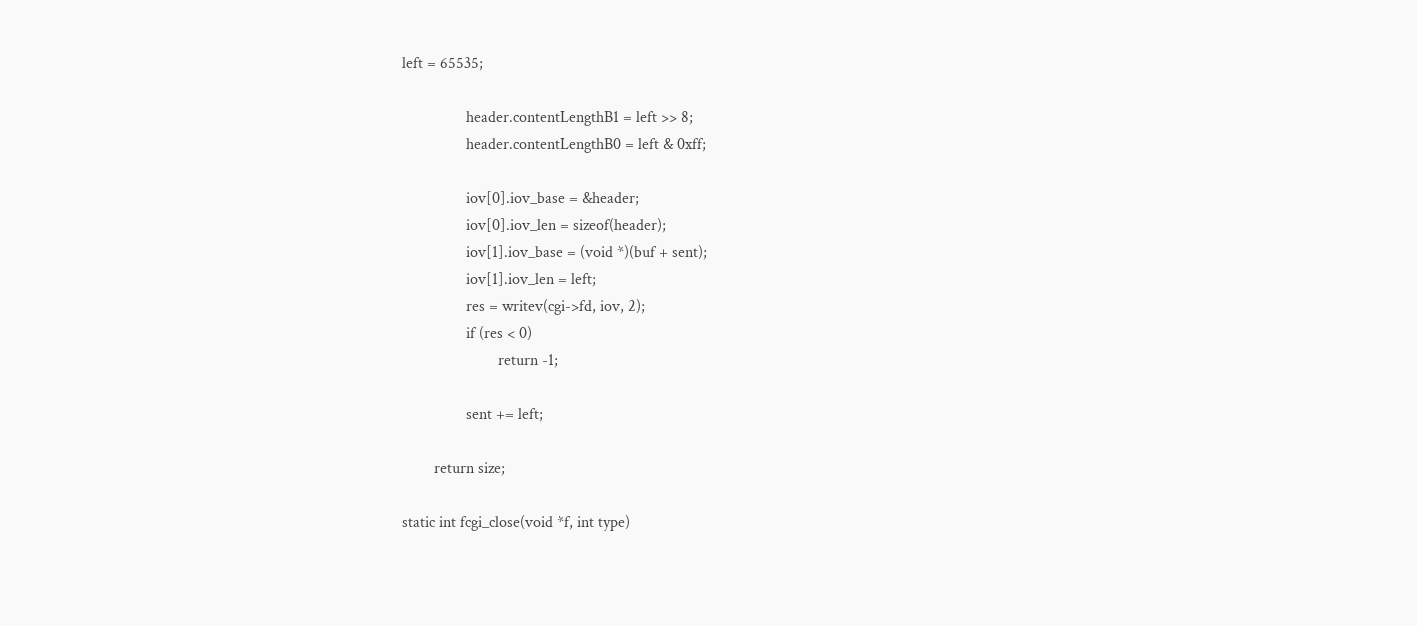left = 65535;

                header.contentLengthB1 = left >> 8;
                header.contentLengthB0 = left & 0xff;

                iov[0].iov_base = &header;
                iov[0].iov_len = sizeof(header);
                iov[1].iov_base = (void *)(buf + sent);
                iov[1].iov_len = left;
                res = writev(cgi->fd, iov, 2);
                if (res < 0)
                        return -1;

                sent += left;

        return size;

static int fcgi_close(void *f, int type)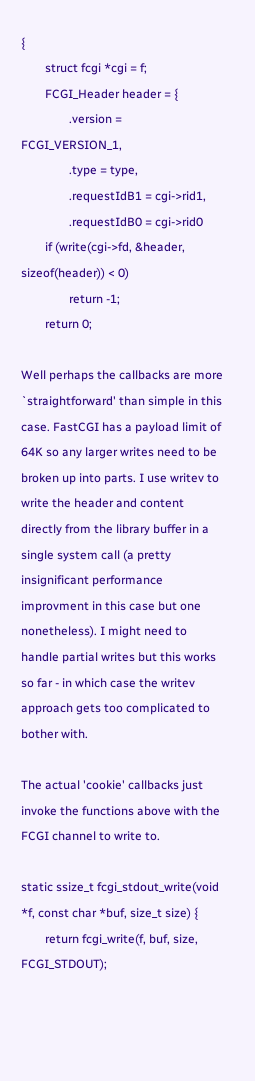{
        struct fcgi *cgi = f;
        FCGI_Header header = {
                .version = FCGI_VERSION_1,
                .type = type,
                .requestIdB1 = cgi->rid1,
                .requestIdB0 = cgi->rid0
        if (write(cgi->fd, &header, sizeof(header)) < 0)
                return -1;
        return 0;

Well perhaps the callbacks are more `straightforward' than simple in this case. FastCGI has a payload limit of 64K so any larger writes need to be broken up into parts. I use writev to write the header and content directly from the library buffer in a single system call (a pretty insignificant performance improvment in this case but one nonetheless). I might need to handle partial writes but this works so far - in which case the writev approach gets too complicated to bother with.

The actual 'cookie' callbacks just invoke the functions above with the FCGI channel to write to.

static ssize_t fcgi_stdout_write(void *f, const char *buf, size_t size) {
        return fcgi_write(f, buf, size, FCGI_STDOUT);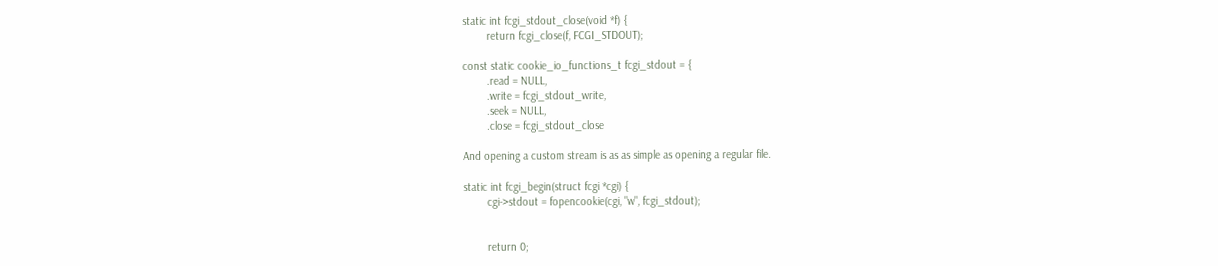static int fcgi_stdout_close(void *f) {
        return fcgi_close(f, FCGI_STDOUT);

const static cookie_io_functions_t fcgi_stdout = {
        .read = NULL,
        .write = fcgi_stdout_write,
        .seek = NULL,
        .close = fcgi_stdout_close

And opening a custom stream is as as simple as opening a regular file.

static int fcgi_begin(struct fcgi *cgi) {
        cgi->stdout = fopencookie(cgi, "w", fcgi_stdout);


        return 0;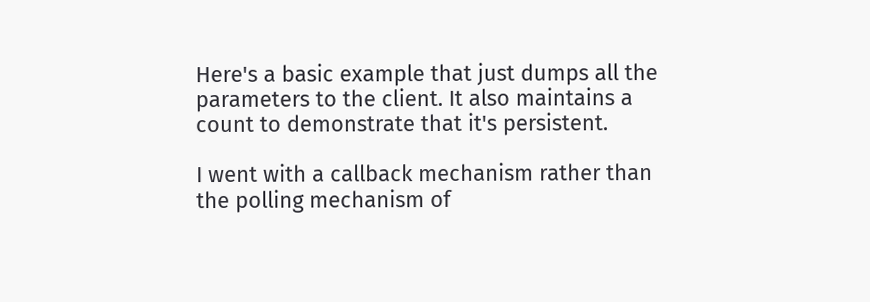Here's a basic example that just dumps all the parameters to the client. It also maintains a count to demonstrate that it's persistent.

I went with a callback mechanism rather than the polling mechanism of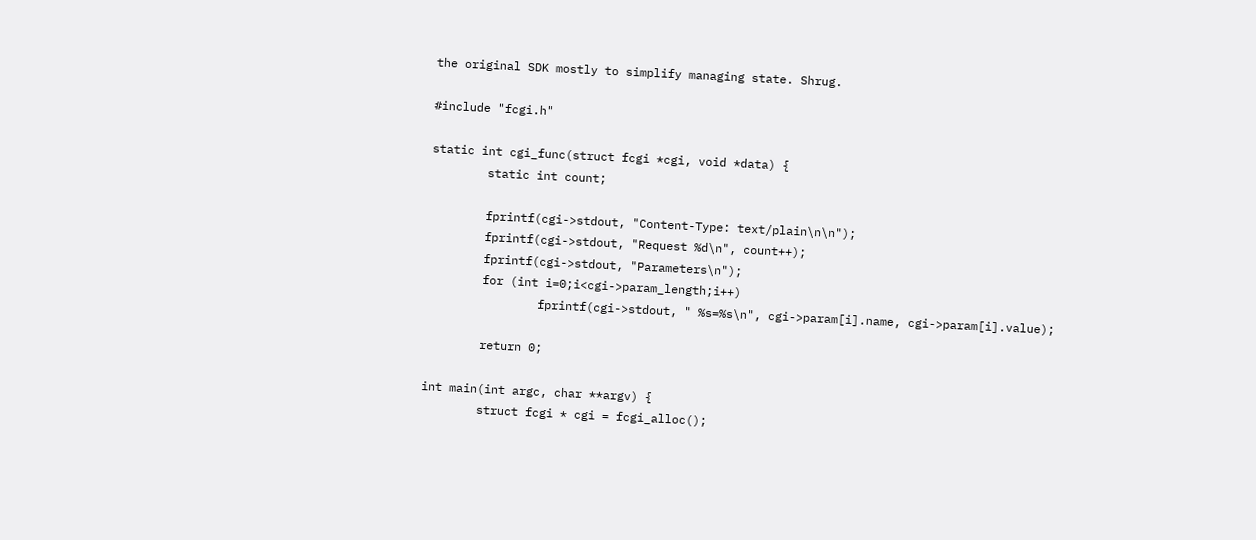the original SDK mostly to simplify managing state. Shrug.

#include "fcgi.h"

static int cgi_func(struct fcgi *cgi, void *data) {
        static int count;

        fprintf(cgi->stdout, "Content-Type: text/plain\n\n");
        fprintf(cgi->stdout, "Request %d\n", count++);
        fprintf(cgi->stdout, "Parameters\n");
        for (int i=0;i<cgi->param_length;i++)
                fprintf(cgi->stdout, " %s=%s\n", cgi->param[i].name, cgi->param[i].value);

        return 0;

int main(int argc, char **argv) {
        struct fcgi * cgi = fcgi_alloc();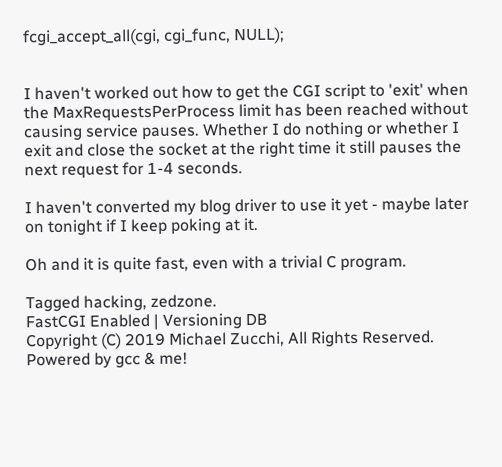fcgi_accept_all(cgi, cgi_func, NULL);


I haven't worked out how to get the CGI script to 'exit' when the MaxRequestsPerProcess limit has been reached without causing service pauses. Whether I do nothing or whether I exit and close the socket at the right time it still pauses the next request for 1-4 seconds.

I haven't converted my blog driver to use it yet - maybe later on tonight if I keep poking at it.

Oh and it is quite fast, even with a trivial C program.

Tagged hacking, zedzone.
FastCGI Enabled | Versioning DB
Copyright (C) 2019 Michael Zucchi, All Rights Reserved. Powered by gcc & me!